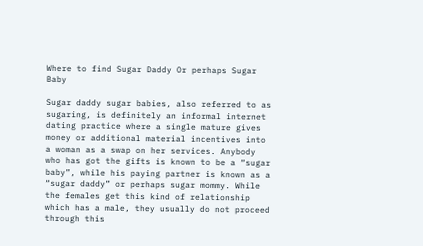Where to find Sugar Daddy Or perhaps Sugar Baby

Sugar daddy sugar babies, also referred to as sugaring, is definitely an informal internet dating practice where a single mature gives money or additional material incentives into a woman as a swap on her services. Anybody who has got the gifts is known to be a “sugar baby”, while his paying partner is known as a “sugar daddy” or perhaps sugar mommy. While the females get this kind of relationship which has a male, they usually do not proceed through this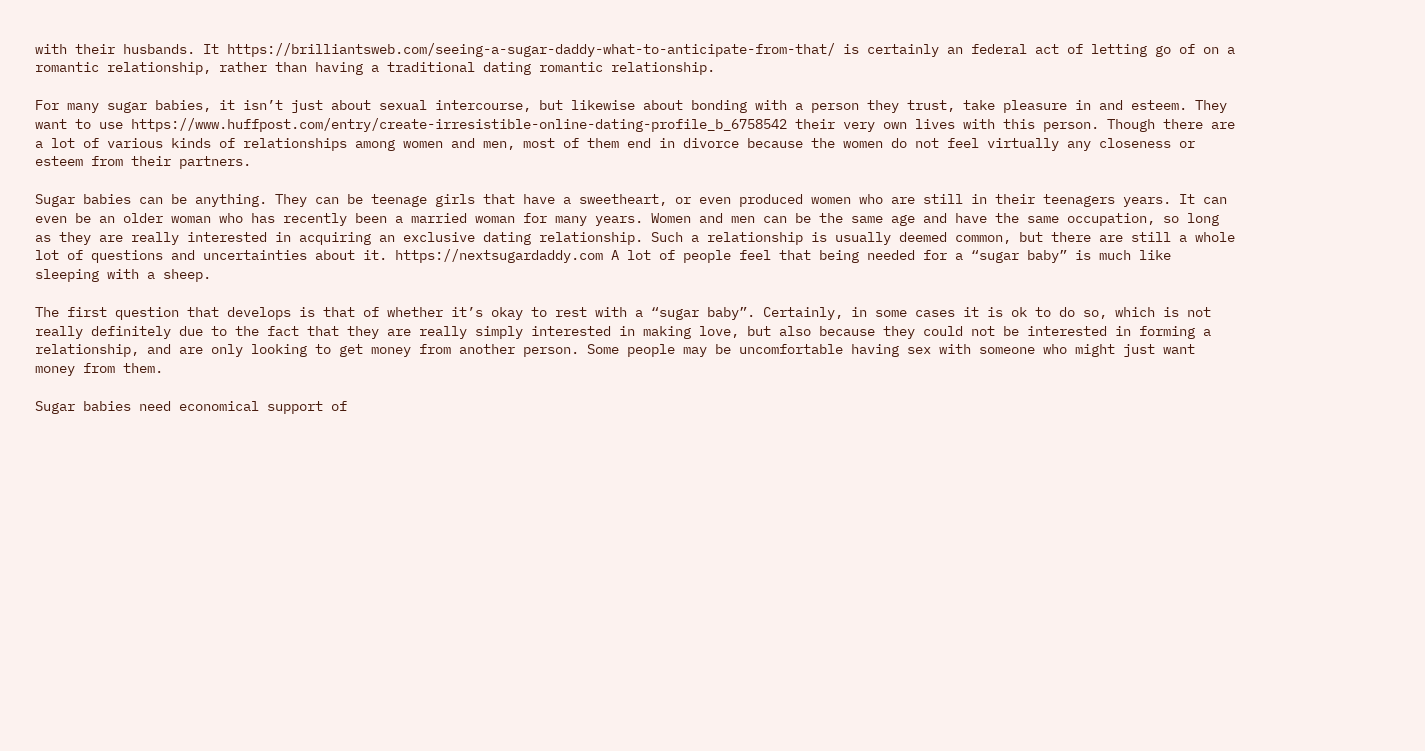with their husbands. It https://brilliantsweb.com/seeing-a-sugar-daddy-what-to-anticipate-from-that/ is certainly an federal act of letting go of on a romantic relationship, rather than having a traditional dating romantic relationship.

For many sugar babies, it isn’t just about sexual intercourse, but likewise about bonding with a person they trust, take pleasure in and esteem. They want to use https://www.huffpost.com/entry/create-irresistible-online-dating-profile_b_6758542 their very own lives with this person. Though there are a lot of various kinds of relationships among women and men, most of them end in divorce because the women do not feel virtually any closeness or esteem from their partners.

Sugar babies can be anything. They can be teenage girls that have a sweetheart, or even produced women who are still in their teenagers years. It can even be an older woman who has recently been a married woman for many years. Women and men can be the same age and have the same occupation, so long as they are really interested in acquiring an exclusive dating relationship. Such a relationship is usually deemed common, but there are still a whole lot of questions and uncertainties about it. https://nextsugardaddy.com A lot of people feel that being needed for a “sugar baby” is much like sleeping with a sheep.

The first question that develops is that of whether it’s okay to rest with a “sugar baby”. Certainly, in some cases it is ok to do so, which is not really definitely due to the fact that they are really simply interested in making love, but also because they could not be interested in forming a relationship, and are only looking to get money from another person. Some people may be uncomfortable having sex with someone who might just want money from them.

Sugar babies need economical support of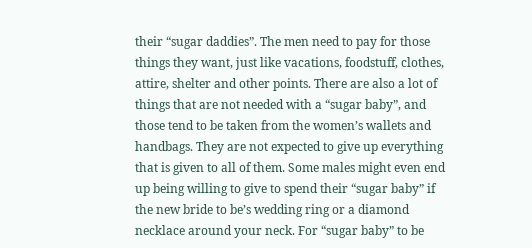their “sugar daddies”. The men need to pay for those things they want, just like vacations, foodstuff, clothes, attire, shelter and other points. There are also a lot of things that are not needed with a “sugar baby”, and those tend to be taken from the women’s wallets and handbags. They are not expected to give up everything that is given to all of them. Some males might even end up being willing to give to spend their “sugar baby” if the new bride to be’s wedding ring or a diamond necklace around your neck. For “sugar baby” to be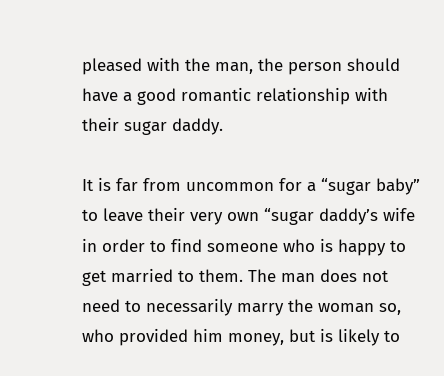pleased with the man, the person should have a good romantic relationship with their sugar daddy.

It is far from uncommon for a “sugar baby” to leave their very own “sugar daddy’s wife in order to find someone who is happy to get married to them. The man does not need to necessarily marry the woman so, who provided him money, but is likely to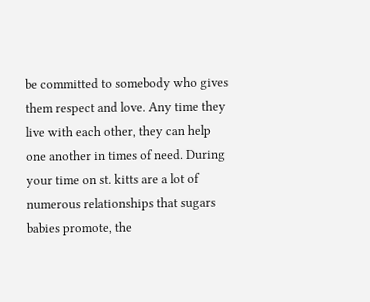be committed to somebody who gives them respect and love. Any time they live with each other, they can help one another in times of need. During your time on st. kitts are a lot of numerous relationships that sugars babies promote, the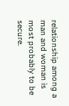relationship among a man and woman is most probably to be secure.